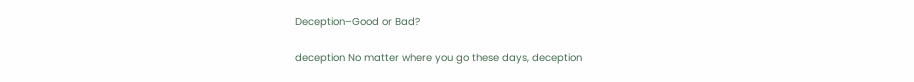Deception–Good or Bad?

deception No matter where you go these days, deception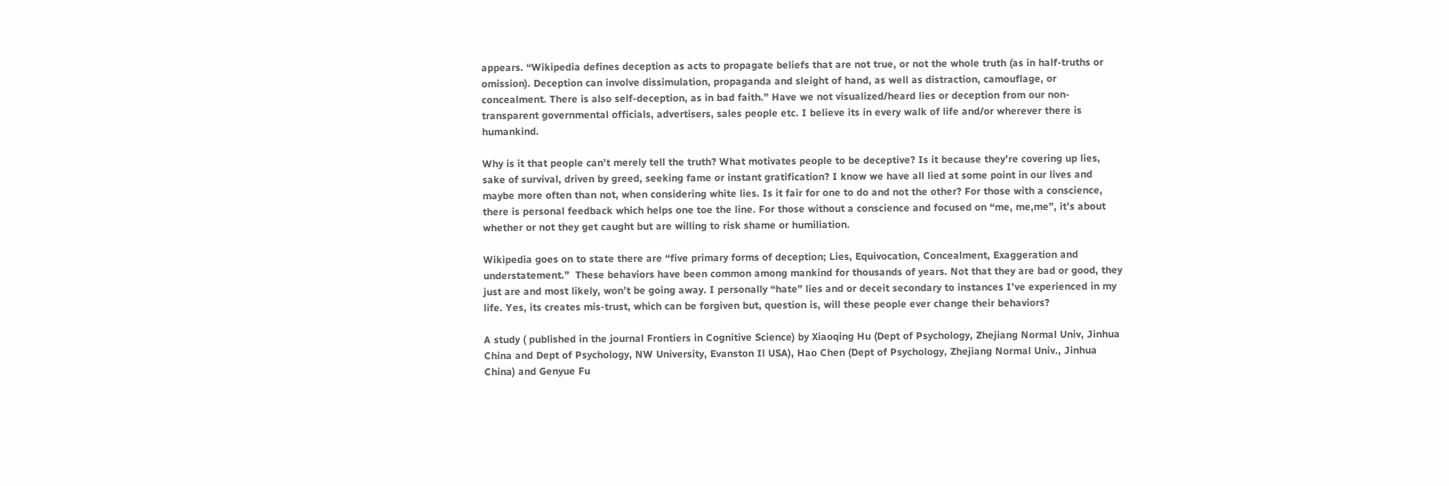appears. “Wikipedia defines deception as acts to propagate beliefs that are not true, or not the whole truth (as in half-truths or omission). Deception can involve dissimulation, propaganda and sleight of hand, as well as distraction, camouflage, or concealment. There is also self-deception, as in bad faith.” Have we not visualized/heard lies or deception from our non-transparent governmental officials, advertisers, sales people etc. I believe its in every walk of life and/or wherever there is humankind.

Why is it that people can’t merely tell the truth? What motivates people to be deceptive? Is it because they’re covering up lies, sake of survival, driven by greed, seeking fame or instant gratification? I know we have all lied at some point in our lives and maybe more often than not, when considering white lies. Is it fair for one to do and not the other? For those with a conscience, there is personal feedback which helps one toe the line. For those without a conscience and focused on “me, me,me”, it’s about whether or not they get caught but are willing to risk shame or humiliation.

Wikipedia goes on to state there are “five primary forms of deception; Lies, Equivocation, Concealment, Exaggeration and understatement.”  These behaviors have been common among mankind for thousands of years. Not that they are bad or good, they just are and most likely, won’t be going away. I personally “hate” lies and or deceit secondary to instances I’ve experienced in my life. Yes, its creates mis-trust, which can be forgiven but, question is, will these people ever change their behaviors?

A study ( published in the journal Frontiers in Cognitive Science) by Xiaoqing Hu (Dept of Psychology, Zhejiang Normal Univ, Jinhua China and Dept of Psychology, NW University, Evanston Il USA), Hao Chen (Dept of Psychology, Zhejiang Normal Univ., Jinhua China) and Genyue Fu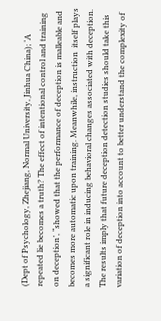(Dept of Psychology, Zhejiang, Normal University, Jinhua China); ‘A repeated lie becomes a truth? The effect of intentional control and training on deception’, “showed that the performance of deception is malleable and becomes more automatic upon training. Meanwhile, instruction  itself plays a significant role in inducing behavioral changes associated with deception. The results imply that future deception detection studies should take this variation of deception into account to better understand the complexity of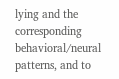lying and the corresponding behavioral/neural patterns, and to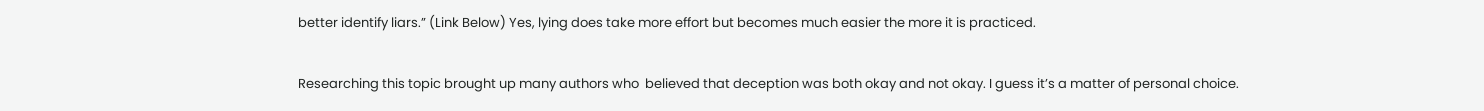better identify liars.” (Link Below) Yes, lying does take more effort but becomes much easier the more it is practiced.

Researching this topic brought up many authors who  believed that deception was both okay and not okay. I guess it’s a matter of personal choice.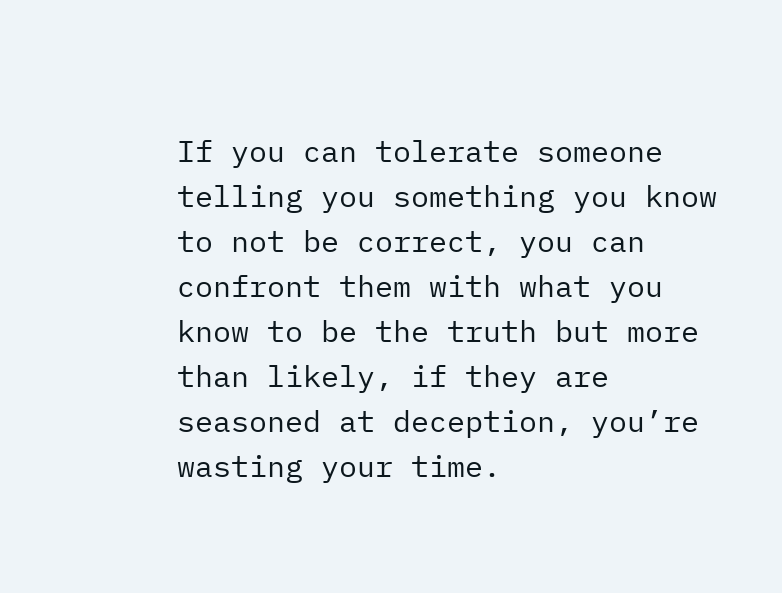If you can tolerate someone telling you something you know to not be correct, you can confront them with what you know to be the truth but more than likely, if they are seasoned at deception, you’re wasting your time.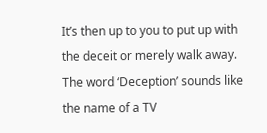It’s then up to you to put up with the deceit or merely walk away. The word ‘Deception’ sounds like the name of a TV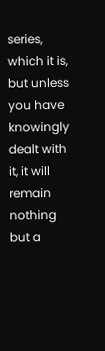series, which it is, but unless you have knowingly dealt with it, it will remain nothing but a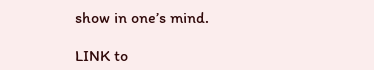show in one’s mind.

LINK to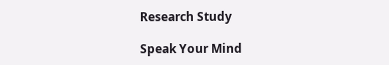Research Study

Speak Your Mind